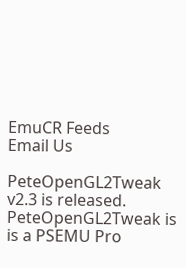EmuCR Feeds
Email Us

PeteOpenGL2Tweak v2.3 is released. PeteOpenGL2Tweak is is a PSEMU Pro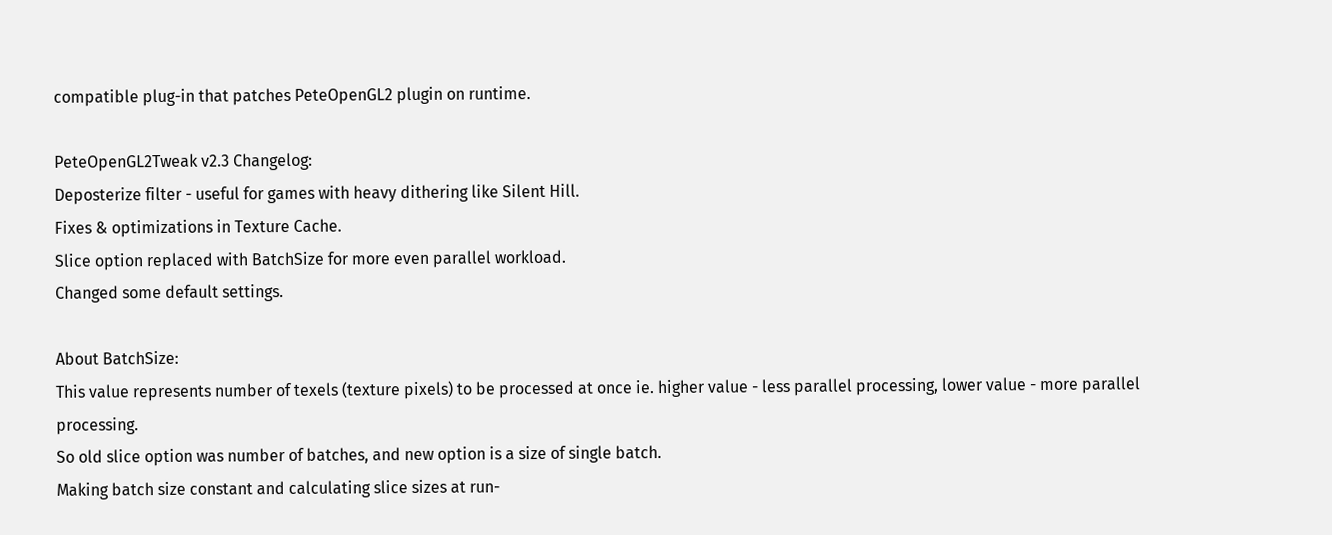compatible plug-in that patches PeteOpenGL2 plugin on runtime.

PeteOpenGL2Tweak v2.3 Changelog:
Deposterize filter - useful for games with heavy dithering like Silent Hill.
Fixes & optimizations in Texture Cache.
Slice option replaced with BatchSize for more even parallel workload.
Changed some default settings.

About BatchSize:
This value represents number of texels (texture pixels) to be processed at once ie. higher value - less parallel processing, lower value - more parallel processing.
So old slice option was number of batches, and new option is a size of single batch.
Making batch size constant and calculating slice sizes at run-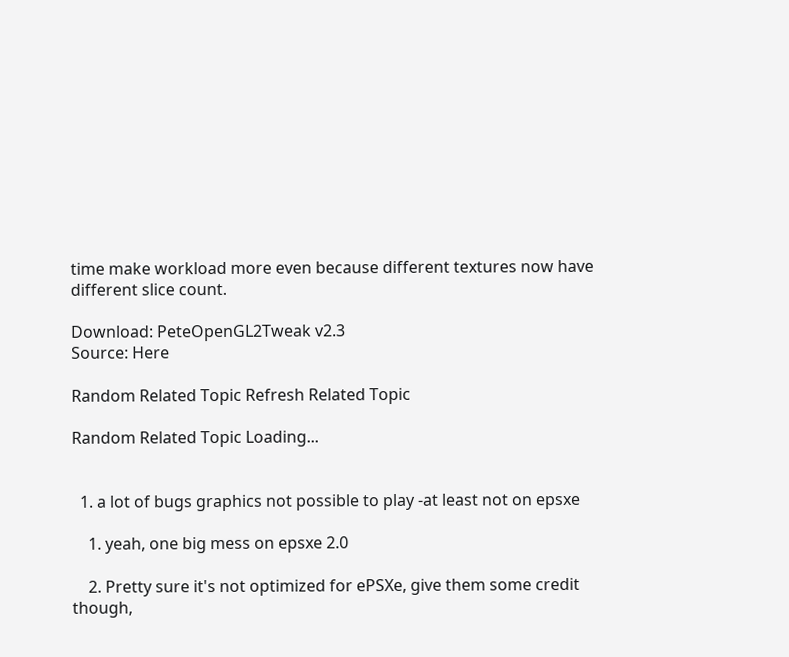time make workload more even because different textures now have different slice count.

Download: PeteOpenGL2Tweak v2.3
Source: Here

Random Related Topic Refresh Related Topic

Random Related Topic Loading...


  1. a lot of bugs graphics not possible to play -at least not on epsxe

    1. yeah, one big mess on epsxe 2.0

    2. Pretty sure it's not optimized for ePSXe, give them some credit though,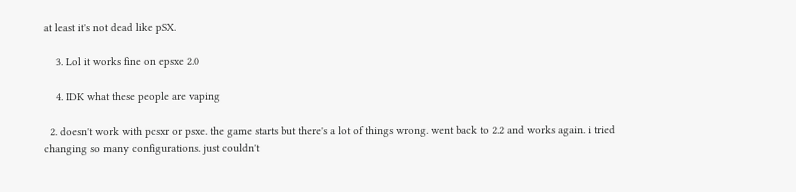at least it's not dead like pSX.

    3. Lol it works fine on epsxe 2.0

    4. IDK what these people are vaping

  2. doesn't work with pcsxr or psxe. the game starts but there's a lot of things wrong. went back to 2.2 and works again. i tried changing so many configurations. just couldn't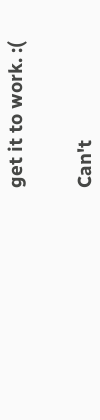get it to work. :(


Can't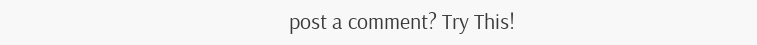post a comment? Try This!